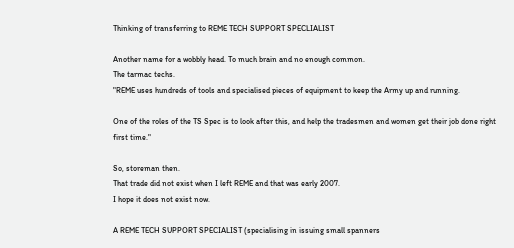Thinking of transferring to REME TECH SUPPORT SPECLIALIST

Another name for a wobbly head. To much brain and no enough common.
The tarmac techs.
"REME uses hundreds of tools and specialised pieces of equipment to keep the Army up and running.

One of the roles of the TS Spec is to look after this, and help the tradesmen and women get their job done right first time."

So, storeman then.
That trade did not exist when I left REME and that was early 2007.
I hope it does not exist now.

A REME TECH SUPPORT SPECIALIST (specialising in issuing small spanners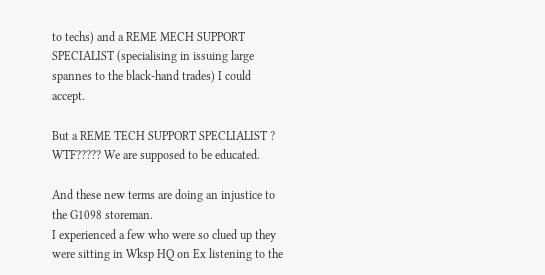to techs) and a REME MECH SUPPORT SPECIALIST (specialising in issuing large spannes to the black-hand trades) I could accept.

But a REME TECH SUPPORT SPECLIALIST ? WTF????? We are supposed to be educated.

And these new terms are doing an injustice to the G1098 storeman.
I experienced a few who were so clued up they were sitting in Wksp HQ on Ex listening to the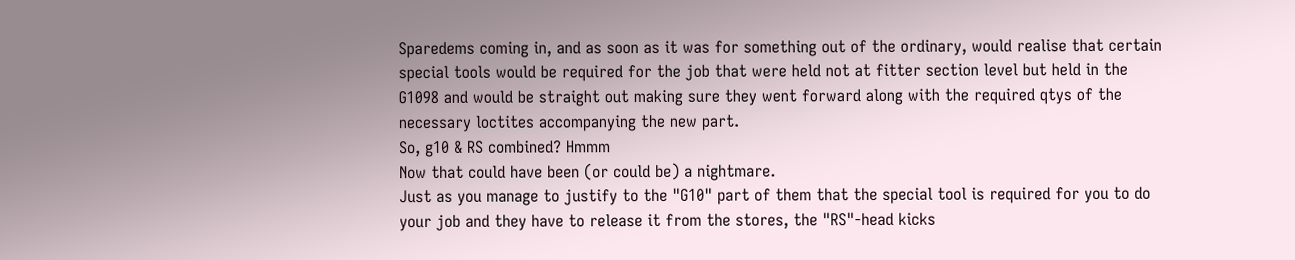Sparedems coming in, and as soon as it was for something out of the ordinary, would realise that certain special tools would be required for the job that were held not at fitter section level but held in the G1098 and would be straight out making sure they went forward along with the required qtys of the necessary loctites accompanying the new part.
So, g10 & RS combined? Hmmm
Now that could have been (or could be) a nightmare.
Just as you manage to justify to the "G10" part of them that the special tool is required for you to do your job and they have to release it from the stores, the "RS"-head kicks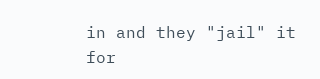in and they "jail" it for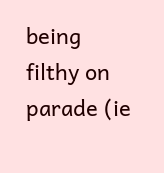being filthy on parade (ie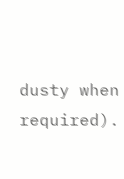dusty when required).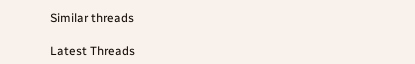Similar threads

Latest Threads